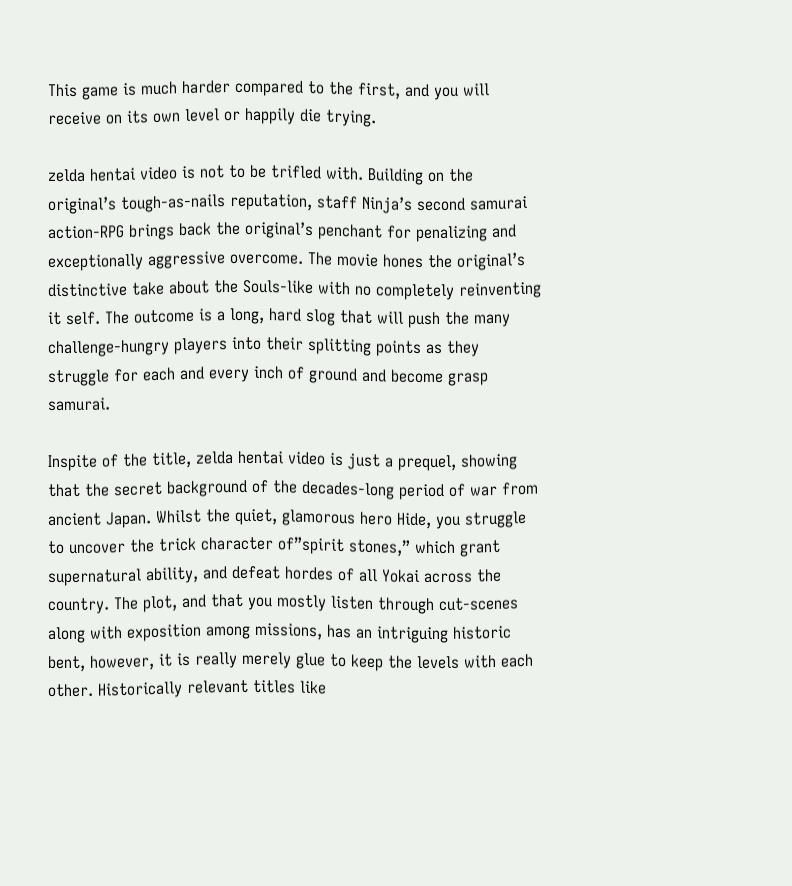This game is much harder compared to the first, and you will receive on its own level or happily die trying.

zelda hentai video is not to be trifled with. Building on the original’s tough-as-nails reputation, staff Ninja’s second samurai action-RPG brings back the original’s penchant for penalizing and exceptionally aggressive overcome. The movie hones the original’s distinctive take about the Souls-like with no completely reinventing it self. The outcome is a long, hard slog that will push the many challenge-hungry players into their splitting points as they struggle for each and every inch of ground and become grasp samurai.

Inspite of the title, zelda hentai video is just a prequel, showing that the secret background of the decades-long period of war from ancient Japan. Whilst the quiet, glamorous hero Hide, you struggle to uncover the trick character of”spirit stones,” which grant supernatural ability, and defeat hordes of all Yokai across the country. The plot, and that you mostly listen through cut-scenes along with exposition among missions, has an intriguing historic bent, however, it is really merely glue to keep the levels with each other. Historically relevant titles like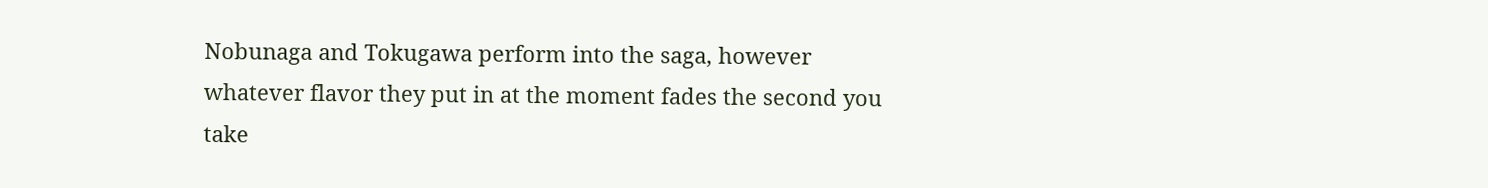Nobunaga and Tokugawa perform into the saga, however whatever flavor they put in at the moment fades the second you take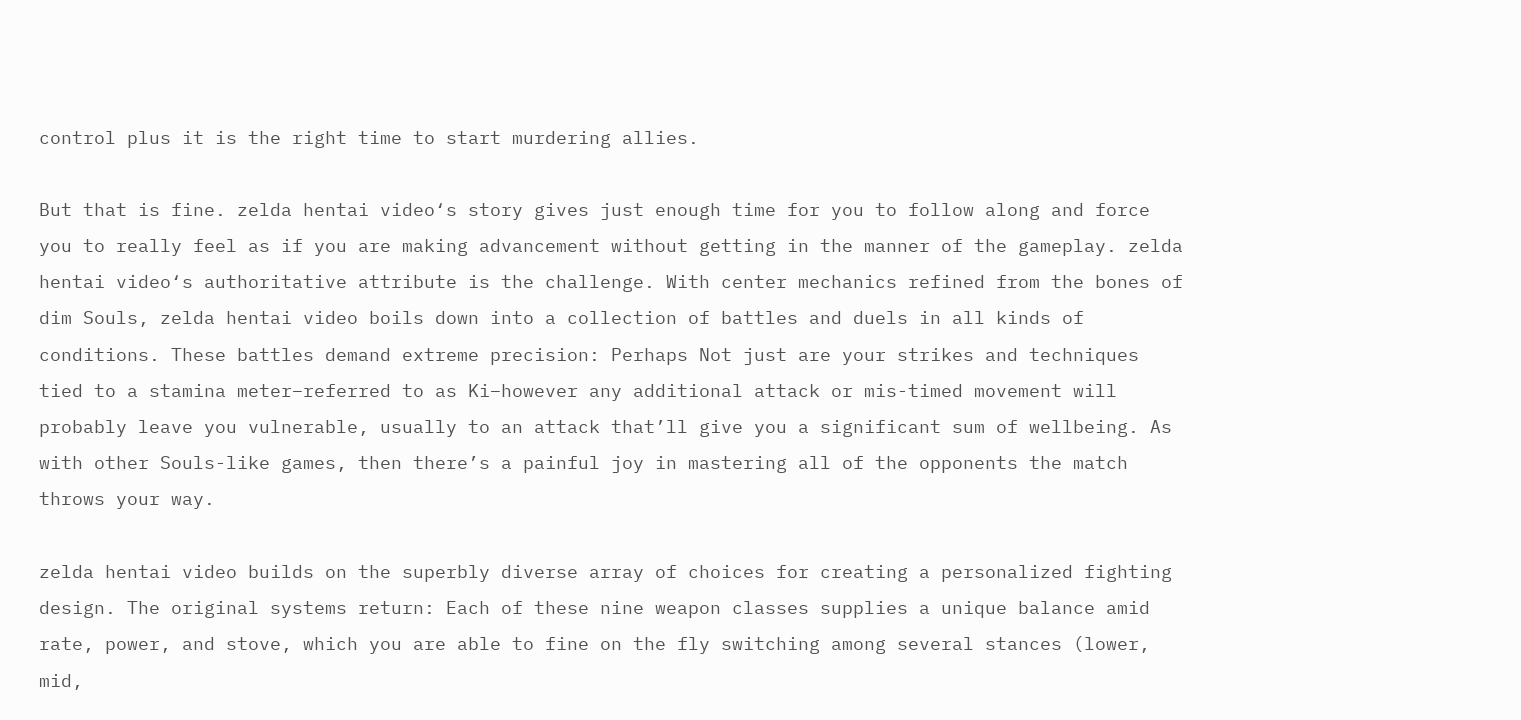control plus it is the right time to start murdering allies.

But that is fine. zelda hentai video‘s story gives just enough time for you to follow along and force you to really feel as if you are making advancement without getting in the manner of the gameplay. zelda hentai video‘s authoritative attribute is the challenge. With center mechanics refined from the bones of dim Souls, zelda hentai video boils down into a collection of battles and duels in all kinds of conditions. These battles demand extreme precision: Perhaps Not just are your strikes and techniques tied to a stamina meter–referred to as Ki–however any additional attack or mis-timed movement will probably leave you vulnerable, usually to an attack that’ll give you a significant sum of wellbeing. As with other Souls-like games, then there’s a painful joy in mastering all of the opponents the match throws your way.

zelda hentai video builds on the superbly diverse array of choices for creating a personalized fighting design. The original systems return: Each of these nine weapon classes supplies a unique balance amid rate, power, and stove, which you are able to fine on the fly switching among several stances (lower, mid,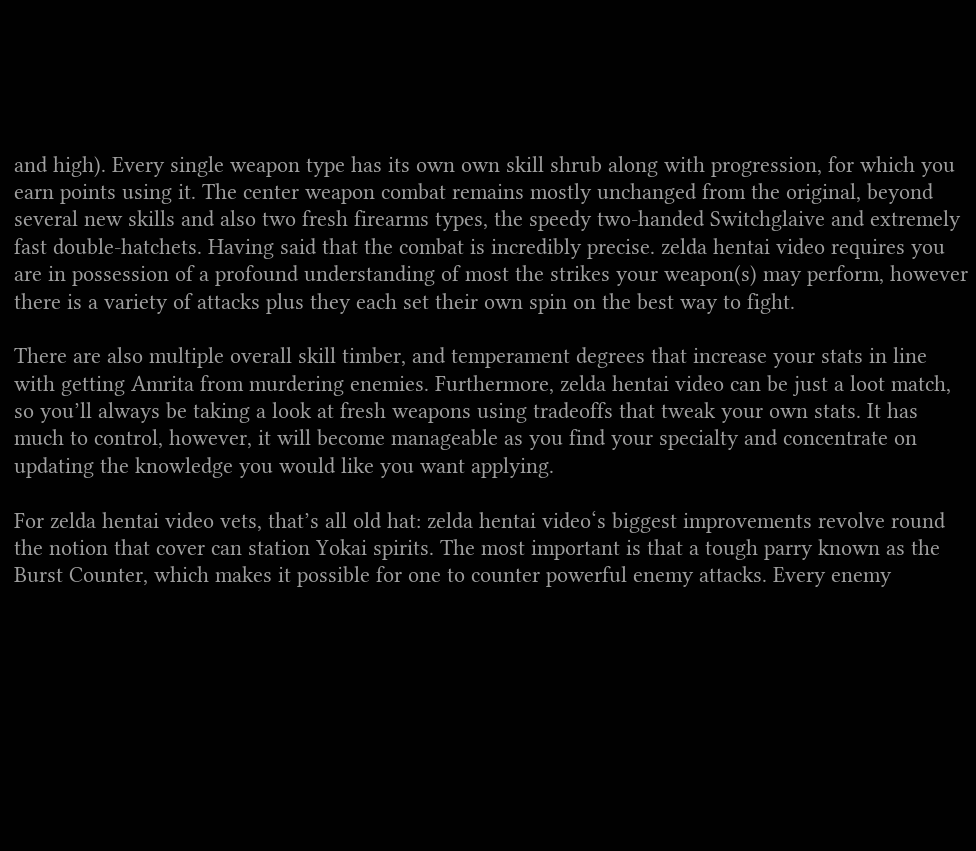and high). Every single weapon type has its own own skill shrub along with progression, for which you earn points using it. The center weapon combat remains mostly unchanged from the original, beyond several new skills and also two fresh firearms types, the speedy two-handed Switchglaive and extremely fast double-hatchets. Having said that the combat is incredibly precise. zelda hentai video requires you are in possession of a profound understanding of most the strikes your weapon(s) may perform, however there is a variety of attacks plus they each set their own spin on the best way to fight.

There are also multiple overall skill timber, and temperament degrees that increase your stats in line with getting Amrita from murdering enemies. Furthermore, zelda hentai video can be just a loot match, so you’ll always be taking a look at fresh weapons using tradeoffs that tweak your own stats. It has much to control, however, it will become manageable as you find your specialty and concentrate on updating the knowledge you would like you want applying.

For zelda hentai video vets, that’s all old hat: zelda hentai video‘s biggest improvements revolve round the notion that cover can station Yokai spirits. The most important is that a tough parry known as the Burst Counter, which makes it possible for one to counter powerful enemy attacks. Every enemy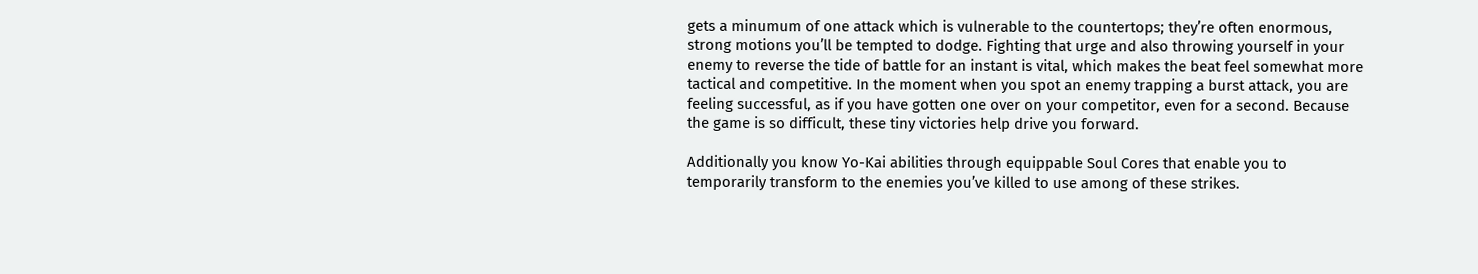gets a minumum of one attack which is vulnerable to the countertops; they’re often enormous, strong motions you’ll be tempted to dodge. Fighting that urge and also throwing yourself in your enemy to reverse the tide of battle for an instant is vital, which makes the beat feel somewhat more tactical and competitive. In the moment when you spot an enemy trapping a burst attack, you are feeling successful, as if you have gotten one over on your competitor, even for a second. Because the game is so difficult, these tiny victories help drive you forward.

Additionally you know Yo-Kai abilities through equippable Soul Cores that enable you to temporarily transform to the enemies you’ve killed to use among of these strikes.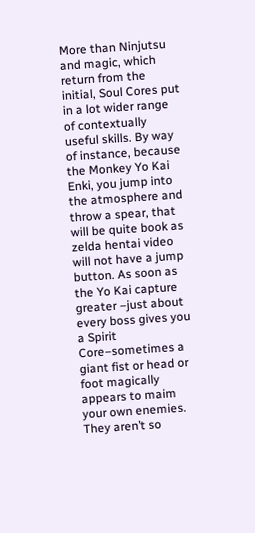More than Ninjutsu and magic, which return from the initial, Soul Cores put in a lot wider range of contextually useful skills. By way of instance, because the Monkey Yo Kai Enki, you jump into the atmosphere and throw a spear, that will be quite book as zelda hentai video will not have a jump button. As soon as the Yo Kai capture greater –just about every boss gives you a Spirit Core–sometimes a giant fist or head or foot magically appears to maim your own enemies. They aren’t so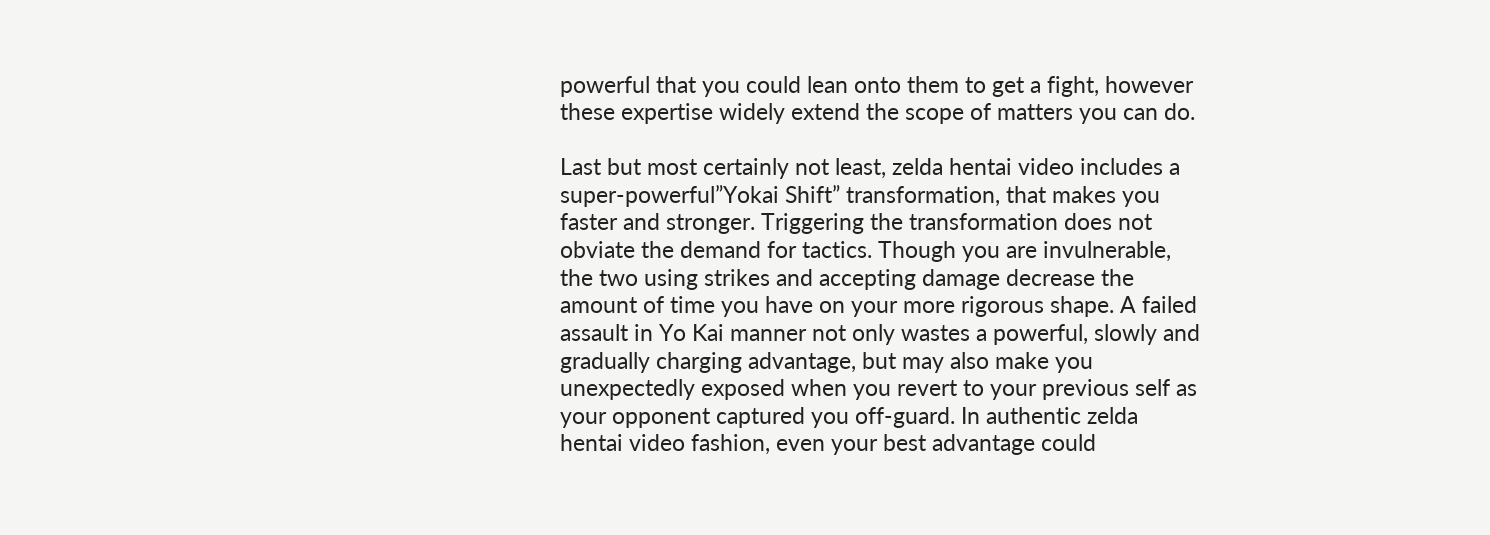powerful that you could lean onto them to get a fight, however these expertise widely extend the scope of matters you can do.

Last but most certainly not least, zelda hentai video includes a super-powerful”Yokai Shift” transformation, that makes you faster and stronger. Triggering the transformation does not obviate the demand for tactics. Though you are invulnerable, the two using strikes and accepting damage decrease the amount of time you have on your more rigorous shape. A failed assault in Yo Kai manner not only wastes a powerful, slowly and gradually charging advantage, but may also make you unexpectedly exposed when you revert to your previous self as your opponent captured you off-guard. In authentic zelda hentai video fashion, even your best advantage could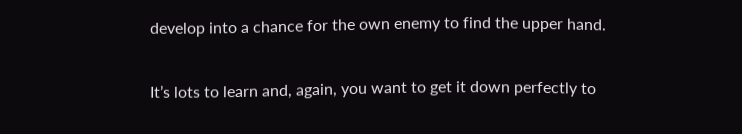develop into a chance for the own enemy to find the upper hand.

It’s lots to learn and, again, you want to get it down perfectly to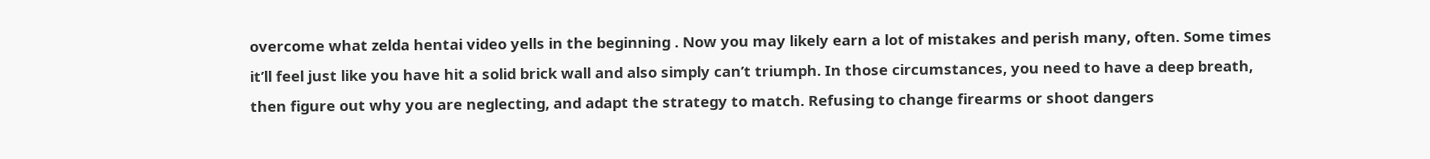overcome what zelda hentai video yells in the beginning . Now you may likely earn a lot of mistakes and perish many, often. Some times it’ll feel just like you have hit a solid brick wall and also simply can’t triumph. In those circumstances, you need to have a deep breath, then figure out why you are neglecting, and adapt the strategy to match. Refusing to change firearms or shoot dangers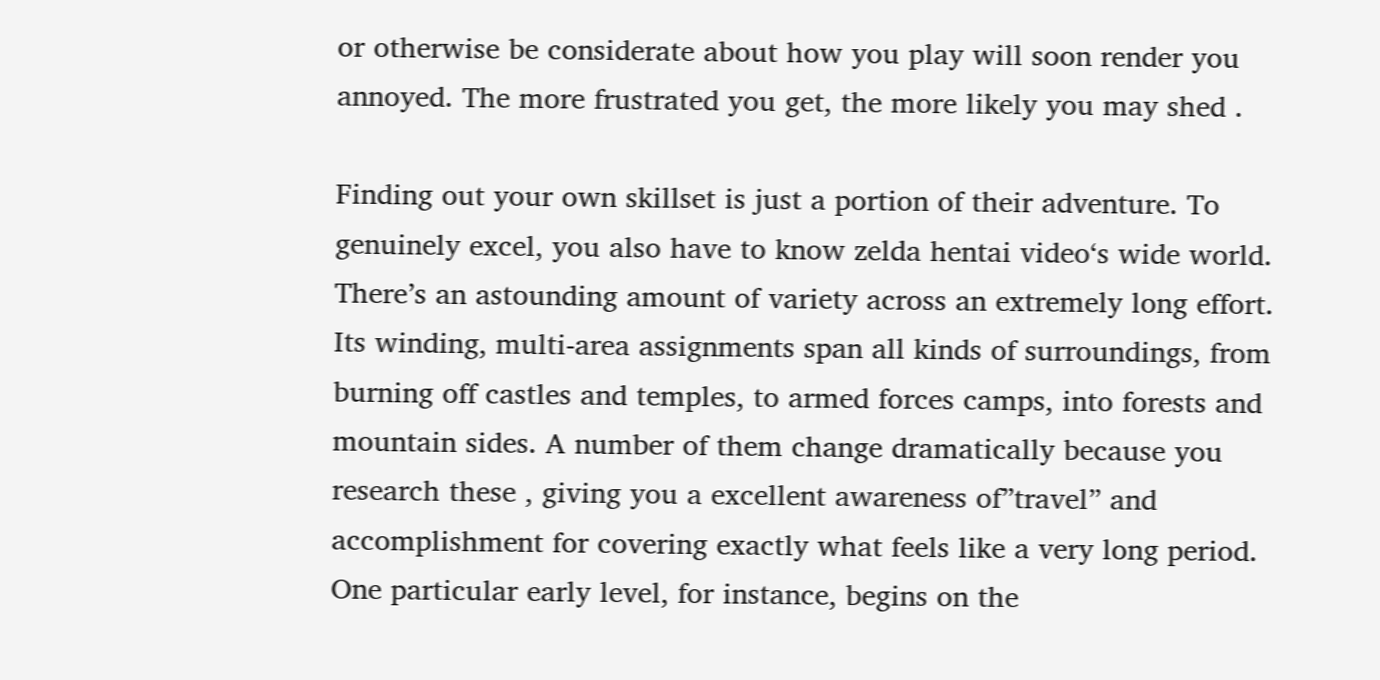or otherwise be considerate about how you play will soon render you annoyed. The more frustrated you get, the more likely you may shed .

Finding out your own skillset is just a portion of their adventure. To genuinely excel, you also have to know zelda hentai video‘s wide world. There’s an astounding amount of variety across an extremely long effort. Its winding, multi-area assignments span all kinds of surroundings, from burning off castles and temples, to armed forces camps, into forests and mountain sides. A number of them change dramatically because you research these , giving you a excellent awareness of”travel” and accomplishment for covering exactly what feels like a very long period. One particular early level, for instance, begins on the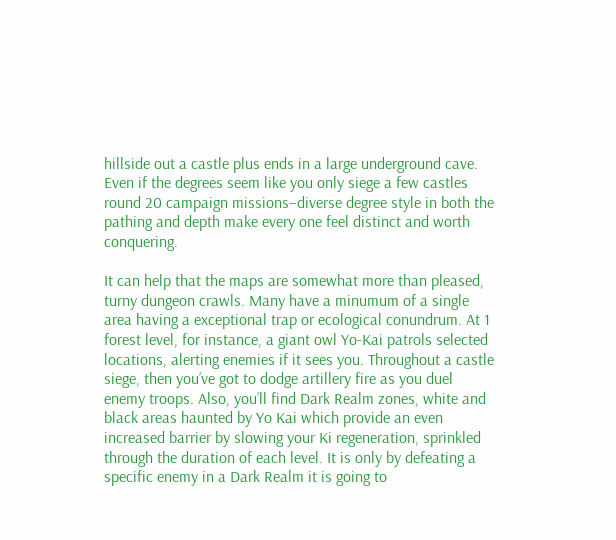hillside out a castle plus ends in a large underground cave. Even if the degrees seem like you only siege a few castles round 20 campaign missions–diverse degree style in both the pathing and depth make every one feel distinct and worth conquering.

It can help that the maps are somewhat more than pleased, turny dungeon crawls. Many have a minumum of a single area having a exceptional trap or ecological conundrum. At 1 forest level, for instance, a giant owl Yo-Kai patrols selected locations, alerting enemies if it sees you. Throughout a castle siege, then you’ve got to dodge artillery fire as you duel enemy troops. Also, you’ll find Dark Realm zones, white and black areas haunted by Yo Kai which provide an even increased barrier by slowing your Ki regeneration, sprinkled through the duration of each level. It is only by defeating a specific enemy in a Dark Realm it is going to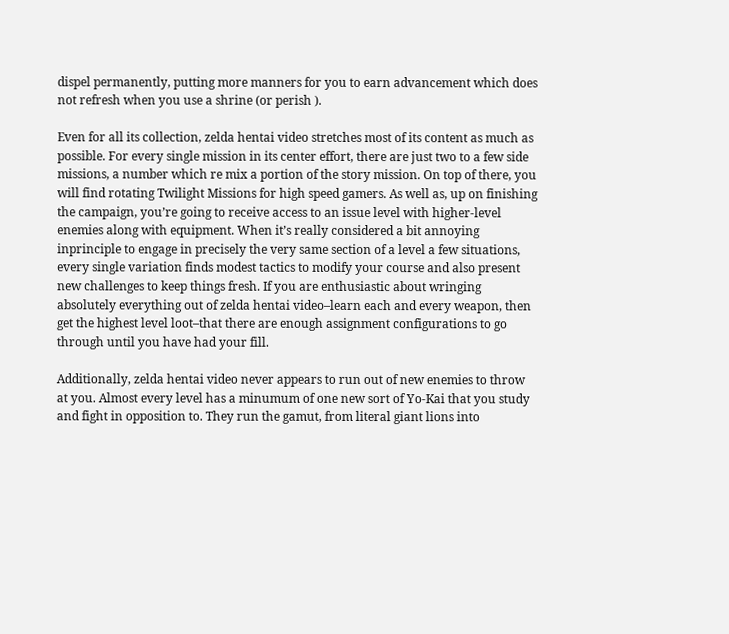dispel permanently, putting more manners for you to earn advancement which does not refresh when you use a shrine (or perish ).

Even for all its collection, zelda hentai video stretches most of its content as much as possible. For every single mission in its center effort, there are just two to a few side missions, a number which re mix a portion of the story mission. On top of there, you will find rotating Twilight Missions for high speed gamers. As well as, up on finishing the campaign, you’re going to receive access to an issue level with higher-level enemies along with equipment. When it’s really considered a bit annoying inprinciple to engage in precisely the very same section of a level a few situations, every single variation finds modest tactics to modify your course and also present new challenges to keep things fresh. If you are enthusiastic about wringing absolutely everything out of zelda hentai video–learn each and every weapon, then get the highest level loot–that there are enough assignment configurations to go through until you have had your fill.

Additionally, zelda hentai video never appears to run out of new enemies to throw at you. Almost every level has a minumum of one new sort of Yo-Kai that you study and fight in opposition to. They run the gamut, from literal giant lions into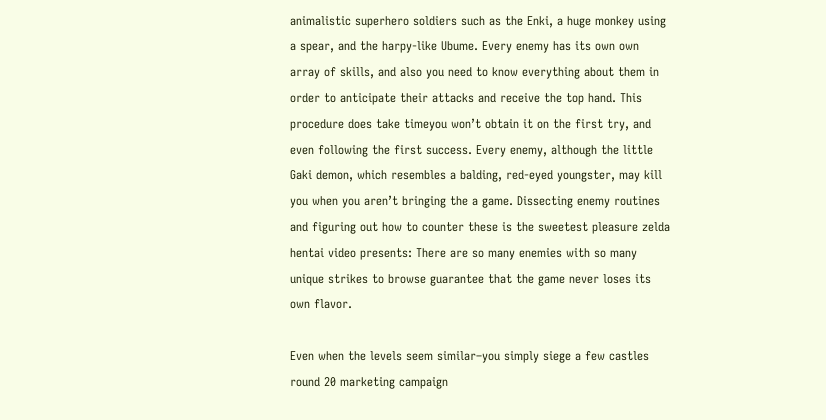animalistic superhero soldiers such as the Enki, a huge monkey using a spear, and the harpy-like Ubume. Every enemy has its own own array of skills, and also you need to know everything about them in order to anticipate their attacks and receive the top hand. This procedure does take timeyou won’t obtain it on the first try, and even following the first success. Every enemy, although the little Gaki demon, which resembles a balding, red-eyed youngster, may kill you when you aren’t bringing the a game. Dissecting enemy routines and figuring out how to counter these is the sweetest pleasure zelda hentai video presents: There are so many enemies with so many unique strikes to browse guarantee that the game never loses its own flavor.

Even when the levels seem similar–you simply siege a few castles round 20 marketing campaign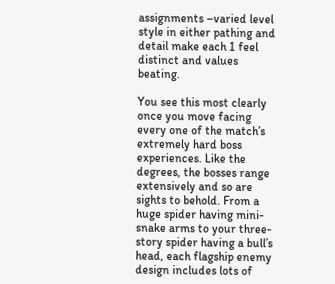assignments –varied level style in either pathing and detail make each 1 feel distinct and values beating.

You see this most clearly once you move facing every one of the match’s extremely hard boss experiences. Like the degrees, the bosses range extensively and so are sights to behold. From a huge spider having mini-snake arms to your three-story spider having a bull’s head, each flagship enemy design includes lots of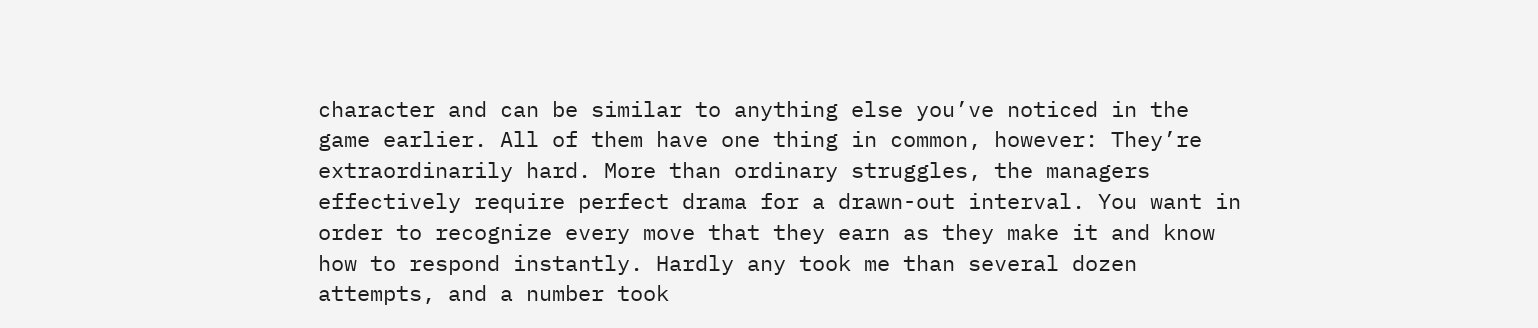character and can be similar to anything else you’ve noticed in the game earlier. All of them have one thing in common, however: They’re extraordinarily hard. More than ordinary struggles, the managers effectively require perfect drama for a drawn-out interval. You want in order to recognize every move that they earn as they make it and know how to respond instantly. Hardly any took me than several dozen attempts, and a number took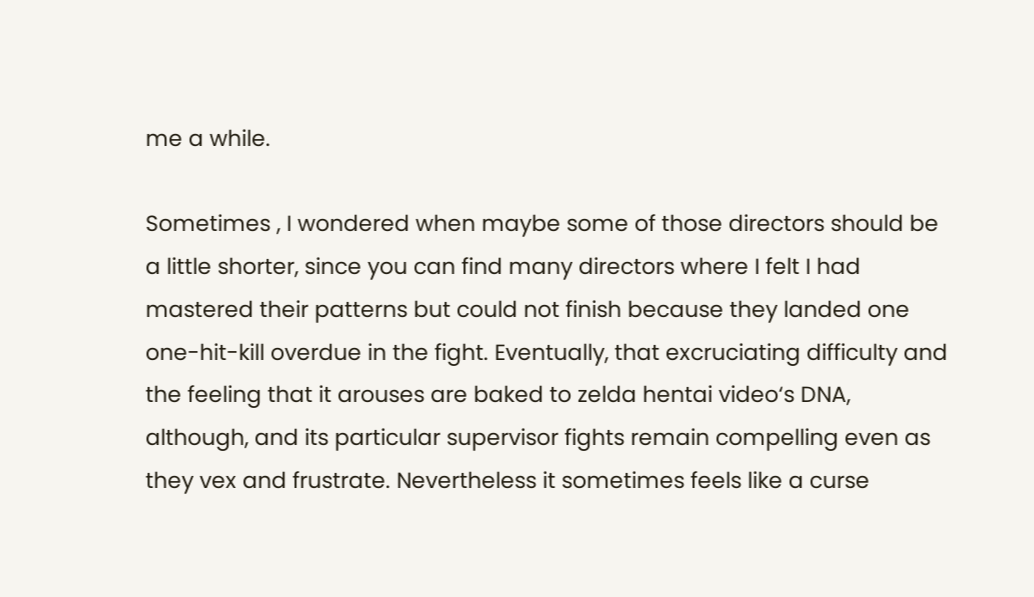me a while.

Sometimes , I wondered when maybe some of those directors should be a little shorter, since you can find many directors where I felt I had mastered their patterns but could not finish because they landed one one-hit-kill overdue in the fight. Eventually, that excruciating difficulty and the feeling that it arouses are baked to zelda hentai video‘s DNA, although, and its particular supervisor fights remain compelling even as they vex and frustrate. Nevertheless it sometimes feels like a curse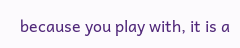because you play with, it is a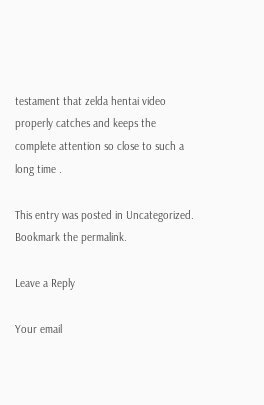testament that zelda hentai video properly catches and keeps the complete attention so close to such a long time .

This entry was posted in Uncategorized. Bookmark the permalink.

Leave a Reply

Your email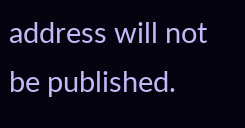address will not be published.